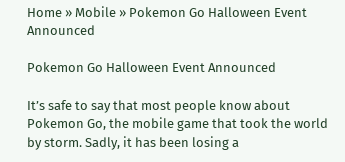Home » Mobile » Pokemon Go Halloween Event Announced

Pokemon Go Halloween Event Announced

It’s safe to say that most people know about Pokemon Go, the mobile game that took the world by storm. Sadly, it has been losing a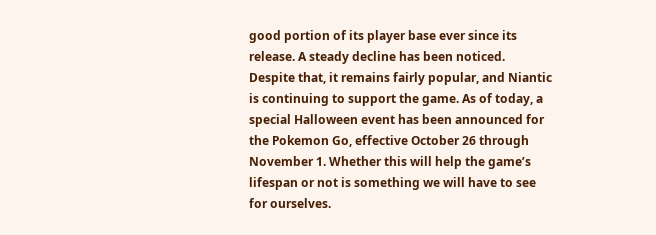good portion of its player base ever since its release. A steady decline has been noticed. Despite that, it remains fairly popular, and Niantic is continuing to support the game. As of today, a special Halloween event has been announced for the Pokemon Go, effective October 26 through November 1. Whether this will help the game’s lifespan or not is something we will have to see for ourselves.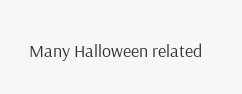Many Halloween related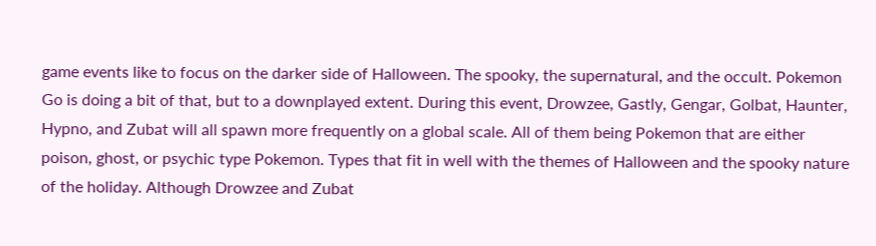game events like to focus on the darker side of Halloween. The spooky, the supernatural, and the occult. Pokemon Go is doing a bit of that, but to a downplayed extent. During this event, Drowzee, Gastly, Gengar, Golbat, Haunter, Hypno, and Zubat will all spawn more frequently on a global scale. All of them being Pokemon that are either poison, ghost, or psychic type Pokemon. Types that fit in well with the themes of Halloween and the spooky nature of the holiday. Although Drowzee and Zubat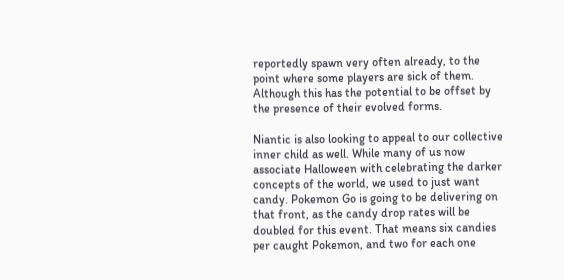reportedly spawn very often already, to the point where some players are sick of them. Although this has the potential to be offset by the presence of their evolved forms.

Niantic is also looking to appeal to our collective inner child as well. While many of us now associate Halloween with celebrating the darker concepts of the world, we used to just want candy. Pokemon Go is going to be delivering on that front, as the candy drop rates will be doubled for this event. That means six candies per caught Pokemon, and two for each one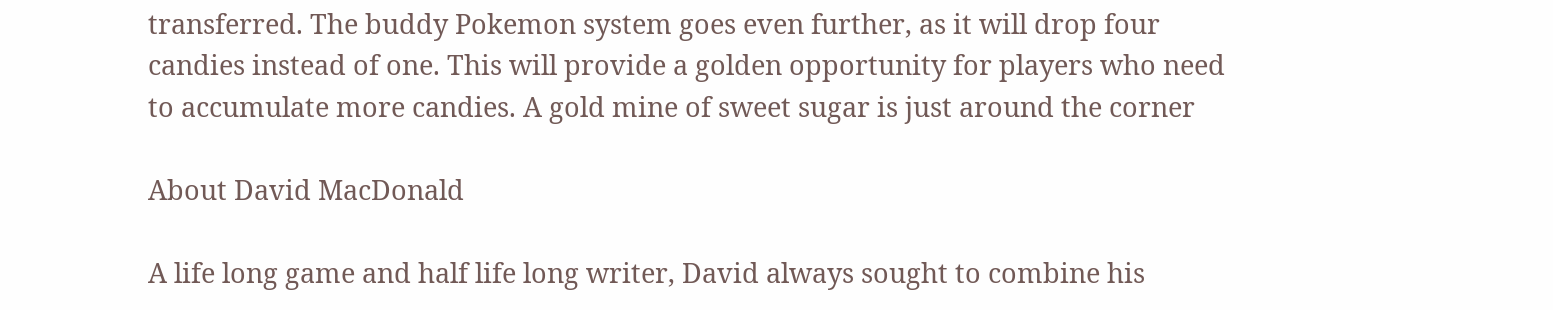transferred. The buddy Pokemon system goes even further, as it will drop four candies instead of one. This will provide a golden opportunity for players who need to accumulate more candies. A gold mine of sweet sugar is just around the corner

About David MacDonald

A life long game and half life long writer, David always sought to combine his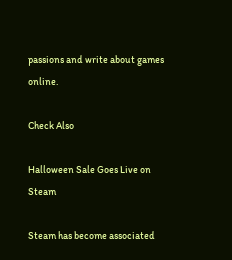passions and write about games online.

Check Also

Halloween Sale Goes Live on Steam

Steam has become associated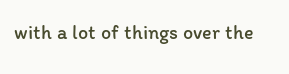with a lot of things over the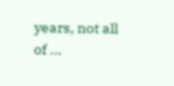years, not all of ...